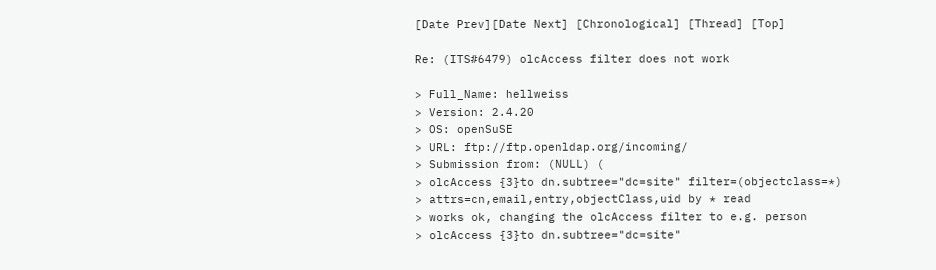[Date Prev][Date Next] [Chronological] [Thread] [Top]

Re: (ITS#6479) olcAccess filter does not work

> Full_Name: hellweiss
> Version: 2.4.20
> OS: openSuSE
> URL: ftp://ftp.openldap.org/incoming/
> Submission from: (NULL) (
> olcAccess {3}to dn.subtree="dc=site" filter=(objectclass=*)
> attrs=cn,email,entry,objectClass,uid by * read
> works ok, changing the olcAccess filter to e.g. person
> olcAccess {3}to dn.subtree="dc=site"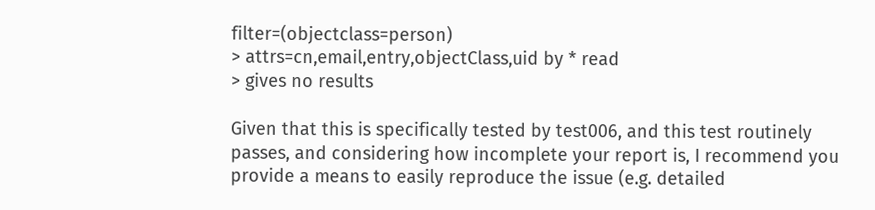filter=(objectclass=person)
> attrs=cn,email,entry,objectClass,uid by * read
> gives no results

Given that this is specifically tested by test006, and this test routinely
passes, and considering how incomplete your report is, I recommend you
provide a means to easily reproduce the issue (e.g. detailed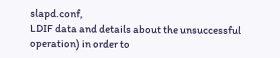slapd.conf,
LDIF data and details about the unsuccessful operation) in order to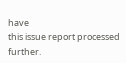have
this issue report processed further.